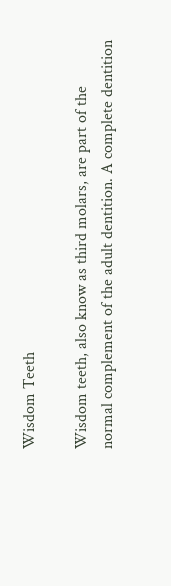Wisdom Teeth

Wisdom teeth, also know as third molars, are part of the normal complement of the adult dentition. A complete dentition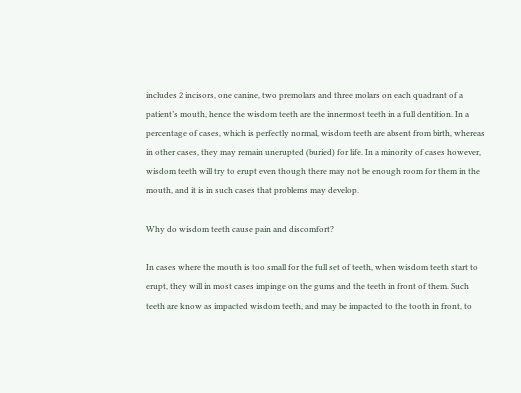includes 2 incisors, one canine, two premolars and three molars on each quadrant of a patient’s mouth, hence the wisdom teeth are the innermost teeth in a full dentition. In a percentage of cases, which is perfectly normal, wisdom teeth are absent from birth, whereas in other cases, they may remain unerupted (buried) for life. In a minority of cases however, wisdom teeth will try to erupt even though there may not be enough room for them in the mouth, and it is in such cases that problems may develop.

Why do wisdom teeth cause pain and discomfort?

In cases where the mouth is too small for the full set of teeth, when wisdom teeth start to erupt, they will in most cases impinge on the gums and the teeth in front of them. Such teeth are know as impacted wisdom teeth, and may be impacted to the tooth in front, to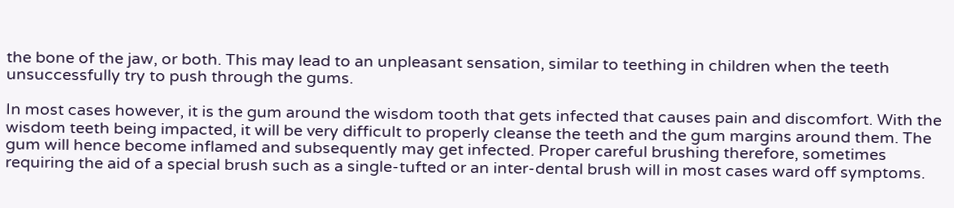the bone of the jaw, or both. This may lead to an unpleasant sensation, similar to teething in children when the teeth unsuccessfully try to push through the gums.

In most cases however, it is the gum around the wisdom tooth that gets infected that causes pain and discomfort. With the wisdom teeth being impacted, it will be very difficult to properly cleanse the teeth and the gum margins around them. The gum will hence become inflamed and subsequently may get infected. Proper careful brushing therefore, sometimes requiring the aid of a special brush such as a single-tufted or an inter-dental brush will in most cases ward off symptoms.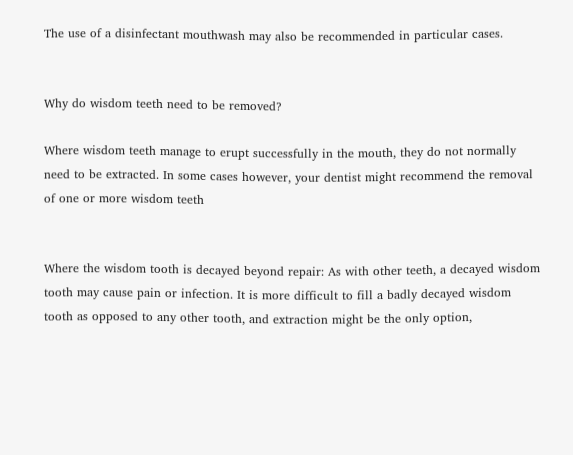The use of a disinfectant mouthwash may also be recommended in particular cases.


Why do wisdom teeth need to be removed?

Where wisdom teeth manage to erupt successfully in the mouth, they do not normally need to be extracted. In some cases however, your dentist might recommend the removal of one or more wisdom teeth


Where the wisdom tooth is decayed beyond repair: As with other teeth, a decayed wisdom tooth may cause pain or infection. It is more difficult to fill a badly decayed wisdom tooth as opposed to any other tooth, and extraction might be the only option,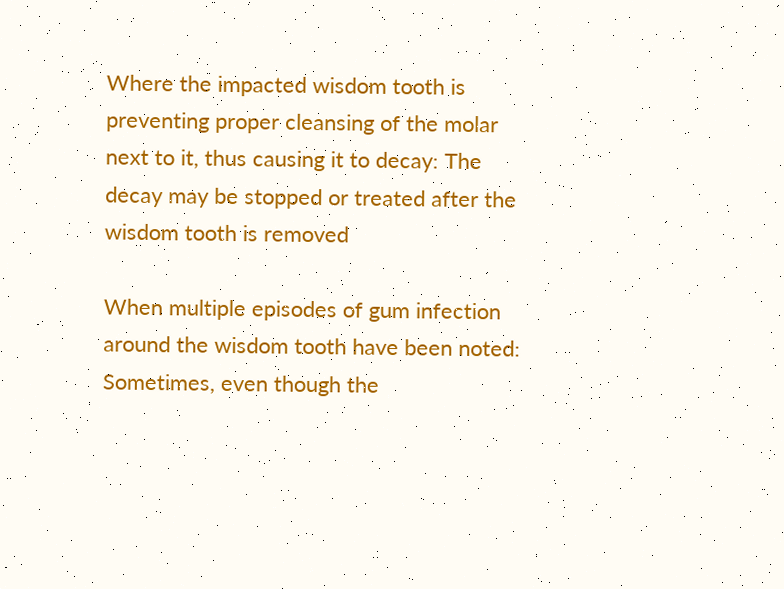Where the impacted wisdom tooth is preventing proper cleansing of the molar next to it, thus causing it to decay: The decay may be stopped or treated after the wisdom tooth is removed

When multiple episodes of gum infection around the wisdom tooth have been noted: Sometimes, even though the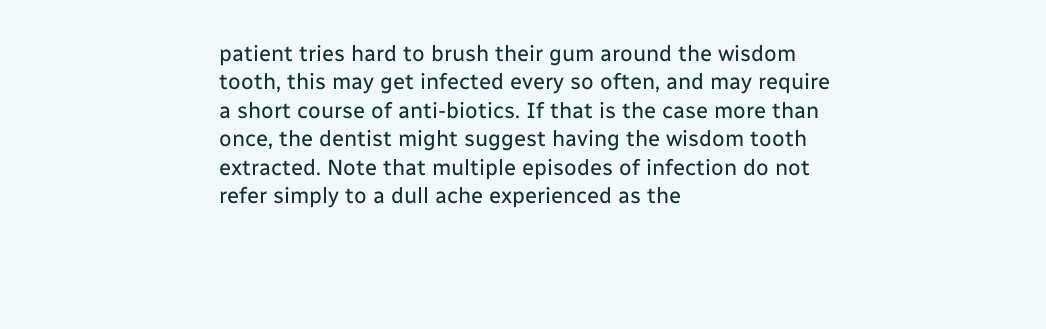patient tries hard to brush their gum around the wisdom tooth, this may get infected every so often, and may require a short course of anti-biotics. If that is the case more than once, the dentist might suggest having the wisdom tooth extracted. Note that multiple episodes of infection do not refer simply to a dull ache experienced as the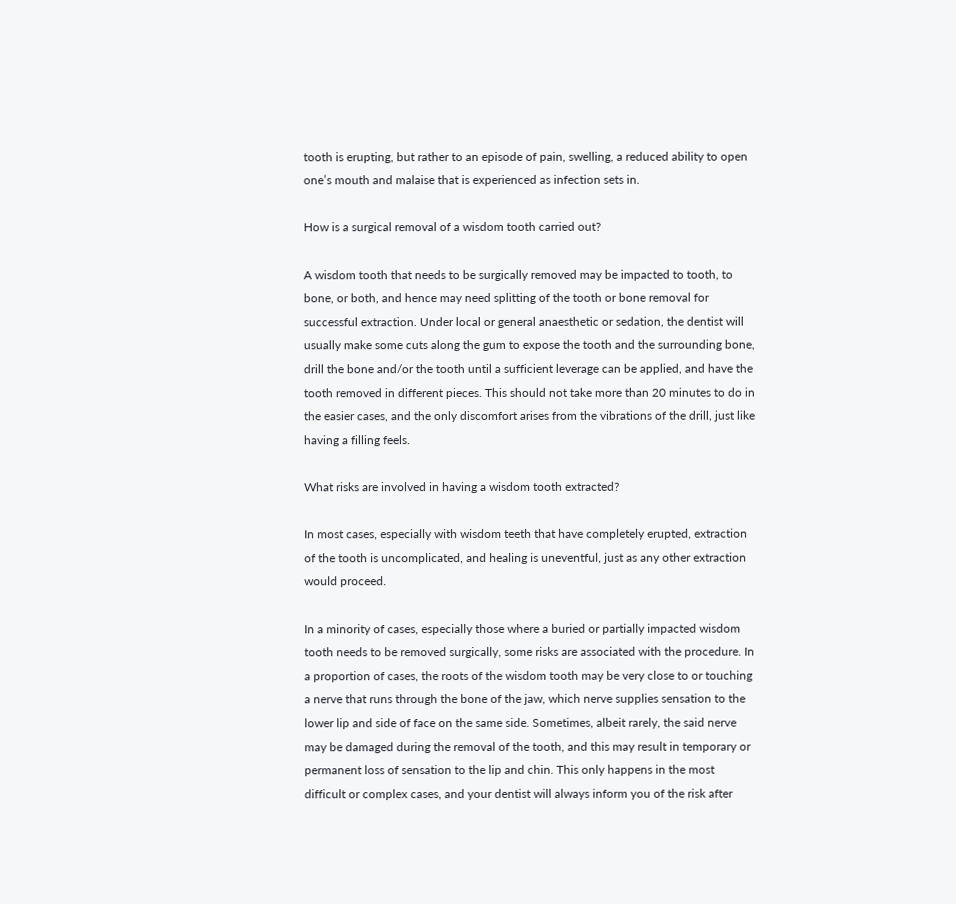tooth is erupting, but rather to an episode of pain, swelling, a reduced ability to open one’s mouth and malaise that is experienced as infection sets in.

How is a surgical removal of a wisdom tooth carried out?

A wisdom tooth that needs to be surgically removed may be impacted to tooth, to bone, or both, and hence may need splitting of the tooth or bone removal for successful extraction. Under local or general anaesthetic or sedation, the dentist will usually make some cuts along the gum to expose the tooth and the surrounding bone, drill the bone and/or the tooth until a sufficient leverage can be applied, and have the tooth removed in different pieces. This should not take more than 20 minutes to do in the easier cases, and the only discomfort arises from the vibrations of the drill, just like having a filling feels.

What risks are involved in having a wisdom tooth extracted?

In most cases, especially with wisdom teeth that have completely erupted, extraction of the tooth is uncomplicated, and healing is uneventful, just as any other extraction would proceed.

In a minority of cases, especially those where a buried or partially impacted wisdom tooth needs to be removed surgically, some risks are associated with the procedure. In a proportion of cases, the roots of the wisdom tooth may be very close to or touching a nerve that runs through the bone of the jaw, which nerve supplies sensation to the lower lip and side of face on the same side. Sometimes, albeit rarely, the said nerve may be damaged during the removal of the tooth, and this may result in temporary or permanent loss of sensation to the lip and chin. This only happens in the most difficult or complex cases, and your dentist will always inform you of the risk after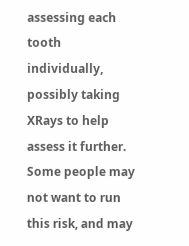assessing each tooth individually, possibly taking XRays to help assess it further. Some people may not want to run this risk, and may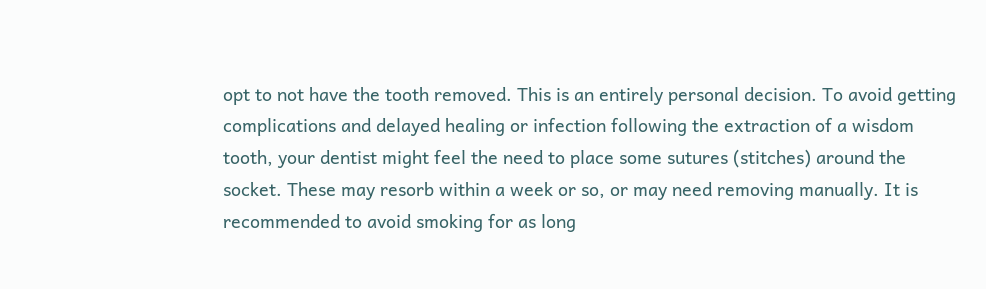opt to not have the tooth removed. This is an entirely personal decision. To avoid getting complications and delayed healing or infection following the extraction of a wisdom tooth, your dentist might feel the need to place some sutures (stitches) around the socket. These may resorb within a week or so, or may need removing manually. It is recommended to avoid smoking for as long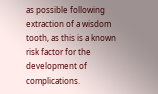as possible following extraction of a wisdom tooth, as this is a known risk factor for the development of complications.